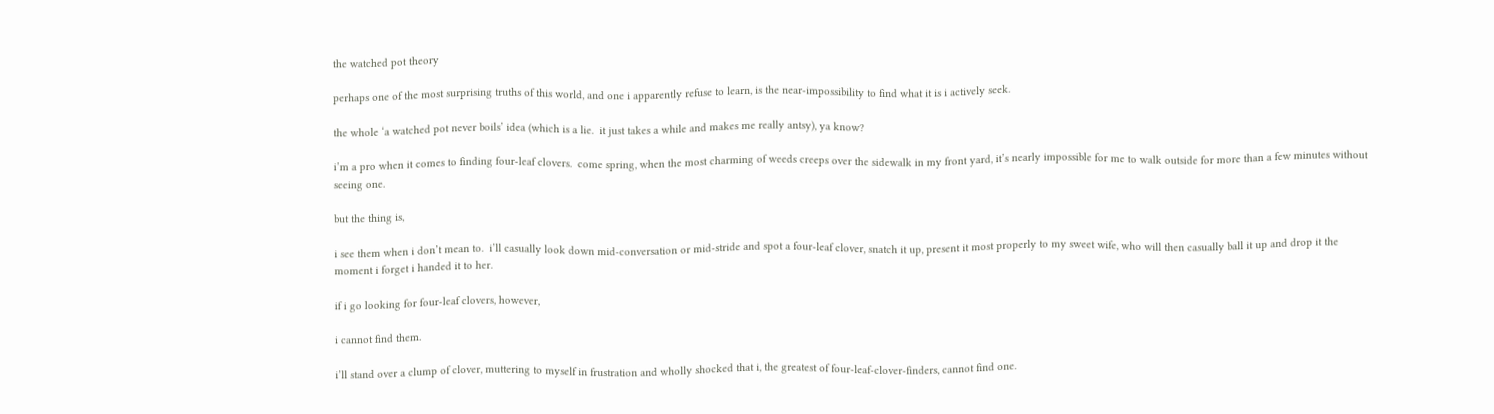the watched pot theory

perhaps one of the most surprising truths of this world, and one i apparently refuse to learn, is the near-impossibility to find what it is i actively seek.

the whole ‘a watched pot never boils’ idea (which is a lie.  it just takes a while and makes me really antsy), ya know?

i’m a pro when it comes to finding four-leaf clovers.  come spring, when the most charming of weeds creeps over the sidewalk in my front yard, it’s nearly impossible for me to walk outside for more than a few minutes without seeing one.

but the thing is,

i see them when i don’t mean to.  i’ll casually look down mid-conversation or mid-stride and spot a four-leaf clover, snatch it up, present it most properly to my sweet wife, who will then casually ball it up and drop it the moment i forget i handed it to her.

if i go looking for four-leaf clovers, however,

i cannot find them.

i’ll stand over a clump of clover, muttering to myself in frustration and wholly shocked that i, the greatest of four-leaf-clover-finders, cannot find one.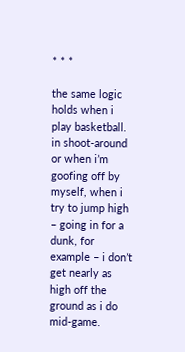* * *

the same logic holds when i play basketball.  in shoot-around or when i’m goofing off by myself, when i try to jump high – going in for a dunk, for example – i don’t get nearly as high off the ground as i do mid-game.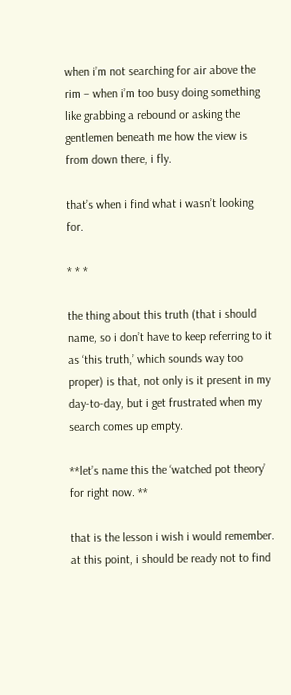when i’m not searching for air above the rim – when i’m too busy doing something like grabbing a rebound or asking the gentlemen beneath me how the view is from down there, i fly.

that’s when i find what i wasn’t looking for.

* * *

the thing about this truth (that i should name, so i don’t have to keep referring to it as ‘this truth,’ which sounds way too proper) is that, not only is it present in my day-to-day, but i get frustrated when my search comes up empty.

**let’s name this the ‘watched pot theory’ for right now. **

that is the lesson i wish i would remember.  at this point, i should be ready not to find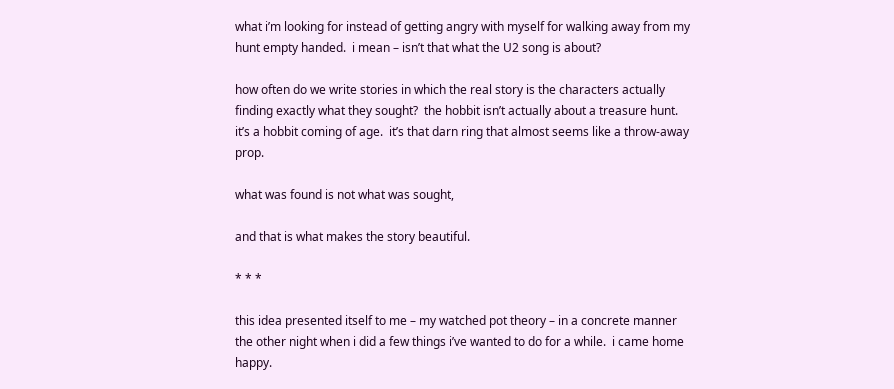what i’m looking for instead of getting angry with myself for walking away from my hunt empty handed.  i mean – isn’t that what the U2 song is about?

how often do we write stories in which the real story is the characters actually finding exactly what they sought?  the hobbit isn’t actually about a treasure hunt.  it’s a hobbit coming of age.  it’s that darn ring that almost seems like a throw-away prop.

what was found is not what was sought,

and that is what makes the story beautiful.

* * *

this idea presented itself to me – my watched pot theory – in a concrete manner the other night when i did a few things i’ve wanted to do for a while.  i came home happy.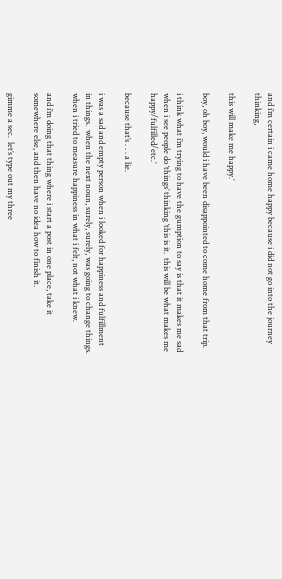and i’m certain i came home happy because i did not go into the journey thinking,

this will make me happy.’

boy, oh boy, would i have been disappointed to come home from that trip.

i think what i’m trying to have the gumption to say is that it makes me sad when i see people do ‘things’ thinking ‘this is it.  this will be what makes me happy/fulfilled/etc.’

because that’s . . . a lie.

i was a sad and empty person when i looked for happiness and fulfillment in things.  when the next noun, surely, surely, was going to change things.  when i tried to measure happiness in what i felt, not what i knew.

and i’m doing that thing where i start a post in one place, take it somewhere else, and then have no idea how to finish it.

gimme a sec.  let’s type out my three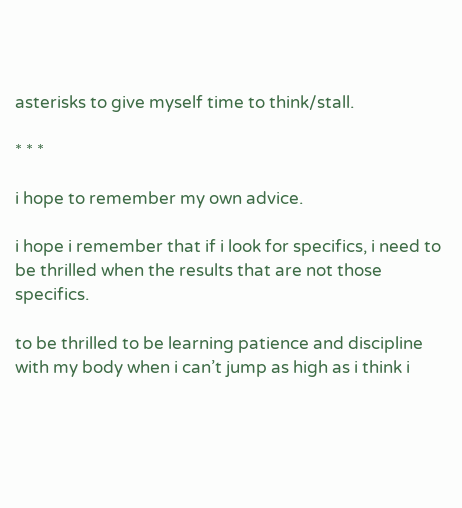asterisks to give myself time to think/stall.

* * *

i hope to remember my own advice.

i hope i remember that if i look for specifics, i need to be thrilled when the results that are not those specifics.

to be thrilled to be learning patience and discipline with my body when i can’t jump as high as i think i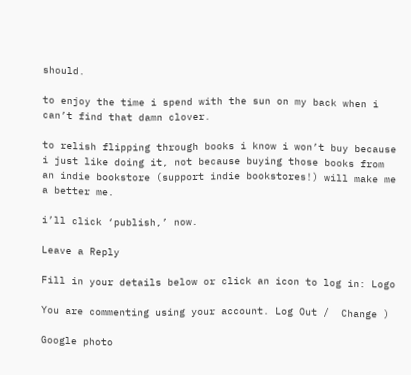should.

to enjoy the time i spend with the sun on my back when i can’t find that damn clover.

to relish flipping through books i know i won’t buy because i just like doing it, not because buying those books from an indie bookstore (support indie bookstores!) will make me a better me.

i’ll click ‘publish,’ now.

Leave a Reply

Fill in your details below or click an icon to log in: Logo

You are commenting using your account. Log Out /  Change )

Google photo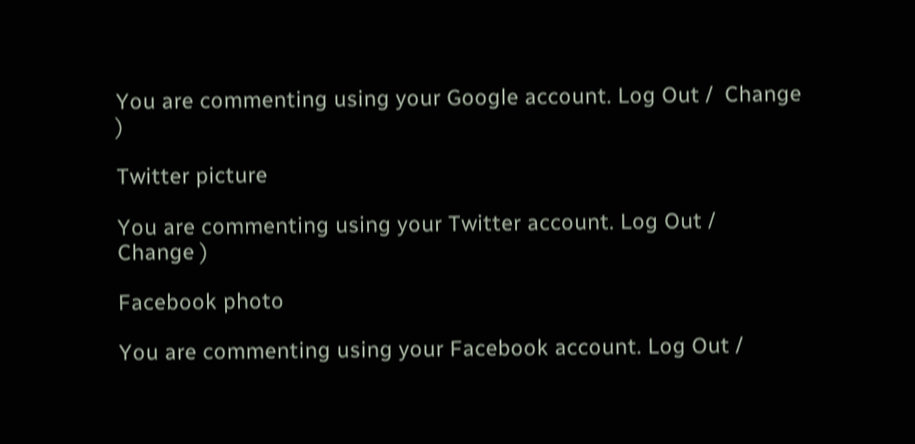You are commenting using your Google account. Log Out /  Change )

Twitter picture

You are commenting using your Twitter account. Log Out /  Change )

Facebook photo

You are commenting using your Facebook account. Log Out /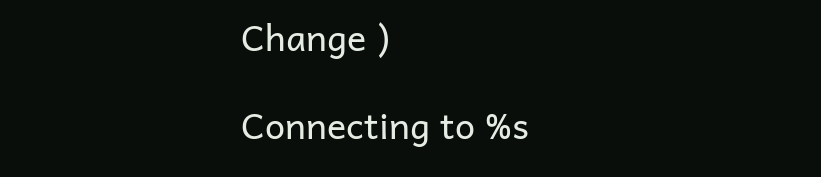Change )

Connecting to %s